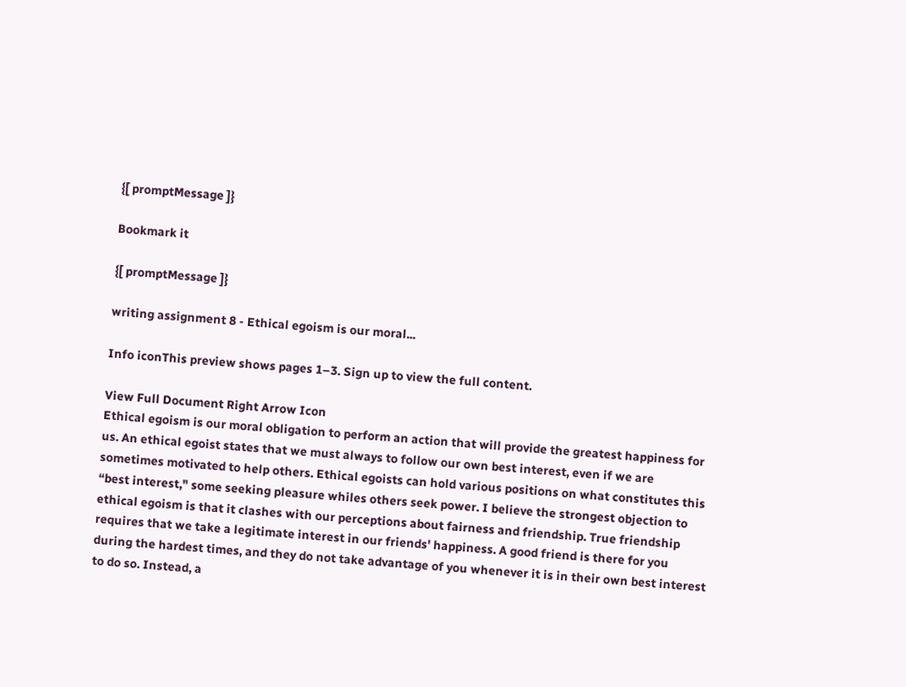{[ promptMessage ]}

Bookmark it

{[ promptMessage ]}

writing assignment 8 - Ethical egoism is our moral...

Info iconThis preview shows pages 1–3. Sign up to view the full content.

View Full Document Right Arrow Icon
Ethical egoism is our moral obligation to perform an action that will provide the greatest happiness for us. An ethical egoist states that we must always to follow our own best interest, even if we are sometimes motivated to help others. Ethical egoists can hold various positions on what constitutes this “best interest," some seeking pleasure whiles others seek power. I believe the strongest objection to ethical egoism is that it clashes with our perceptions about fairness and friendship. True friendship requires that we take a legitimate interest in our friends' happiness. A good friend is there for you during the hardest times, and they do not take advantage of you whenever it is in their own best interest to do so. Instead, a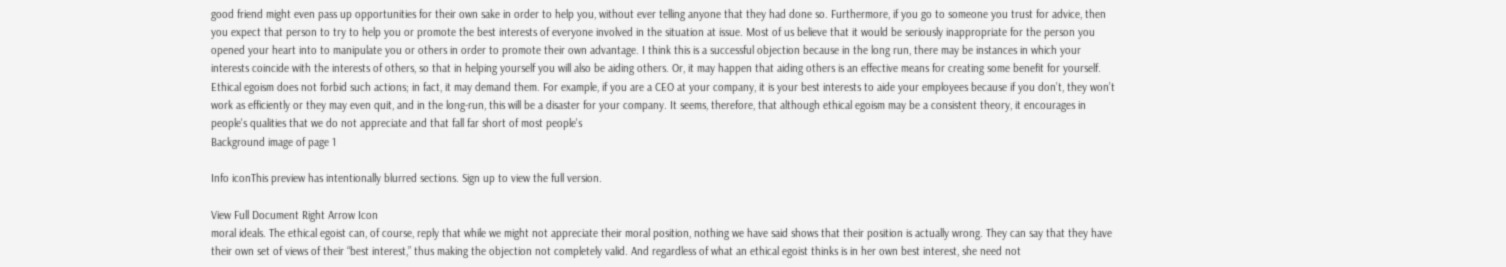good friend might even pass up opportunities for their own sake in order to help you, without ever telling anyone that they had done so. Furthermore, if you go to someone you trust for advice, then you expect that person to try to help you or promote the best interests of everyone involved in the situation at issue. Most of us believe that it would be seriously inappropriate for the person you opened your heart into to manipulate you or others in order to promote their own advantage. I think this is a successful objection because in the long run, there may be instances in which your interests coincide with the interests of others, so that in helping yourself you will also be aiding others. Or, it may happen that aiding others is an effective means for creating some benefit for yourself. Ethical egoism does not forbid such actions; in fact, it may demand them. For example, if you are a CEO at your company, it is your best interests to aide your employees because if you don’t, they won’t work as efficiently or they may even quit, and in the long-run, this will be a disaster for your company. It seems, therefore, that although ethical egoism may be a consistent theory, it encourages in people's qualities that we do not appreciate and that fall far short of most people's
Background image of page 1

Info iconThis preview has intentionally blurred sections. Sign up to view the full version.

View Full Document Right Arrow Icon
moral ideals. The ethical egoist can, of course, reply that while we might not appreciate their moral position, nothing we have said shows that their position is actually wrong. They can say that they have their own set of views of their “best interest,” thus making the objection not completely valid. And regardless of what an ethical egoist thinks is in her own best interest, she need not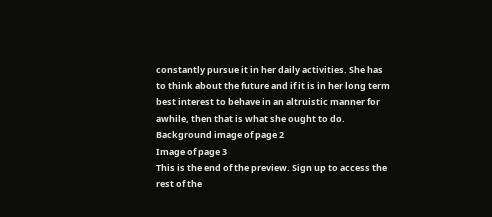constantly pursue it in her daily activities. She has to think about the future and if it is in her long term best interest to behave in an altruistic manner for awhile, then that is what she ought to do.
Background image of page 2
Image of page 3
This is the end of the preview. Sign up to access the rest of the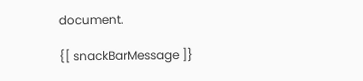document.

{[ snackBarMessage ]}